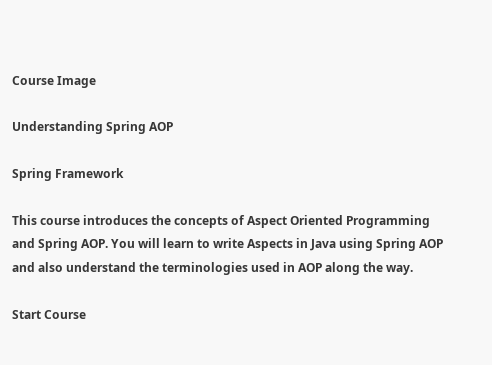Course Image

Understanding Spring AOP

Spring Framework

This course introduces the concepts of Aspect Oriented Programming and Spring AOP. You will learn to write Aspects in Java using Spring AOP and also understand the terminologies used in AOP along the way.

Start Course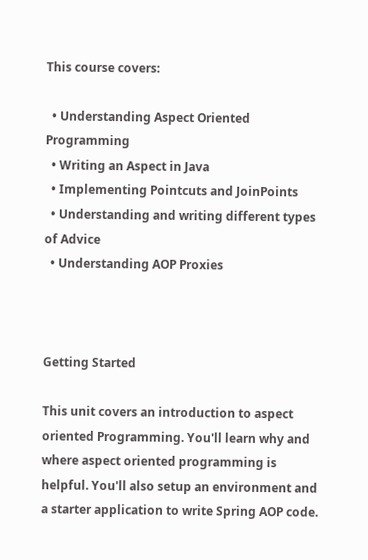This course covers:

  • Understanding Aspect Oriented Programming
  • Writing an Aspect in Java
  • Implementing Pointcuts and JoinPoints
  • Understanding and writing different types of Advice
  • Understanding AOP Proxies



Getting Started

This unit covers an introduction to aspect oriented Programming. You'll learn why and where aspect oriented programming is helpful. You'll also setup an environment and a starter application to write Spring AOP code.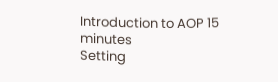Introduction to AOP 15 minutes
Setting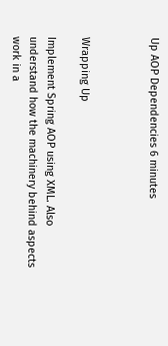Up AOP Dependencies 6 minutes



Wrapping Up

Implement Spring AOP using XML. Also understand how the machinery behind aspects work in a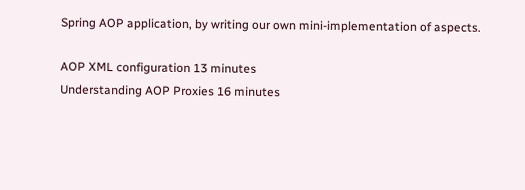Spring AOP application, by writing our own mini-implementation of aspects.

AOP XML configuration 13 minutes
Understanding AOP Proxies 16 minutes